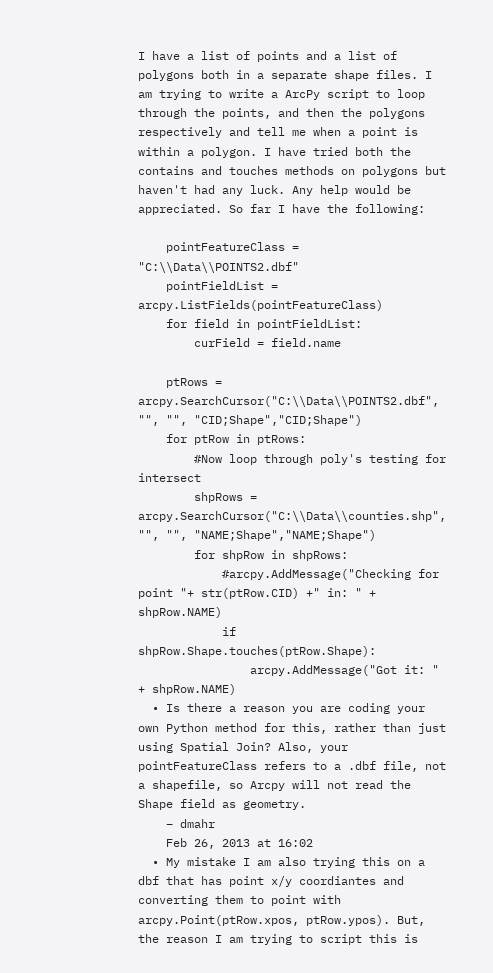I have a list of points and a list of polygons both in a separate shape files. I am trying to write a ArcPy script to loop through the points, and then the polygons respectively and tell me when a point is within a polygon. I have tried both the contains and touches methods on polygons but haven't had any luck. Any help would be appreciated. So far I have the following:

    pointFeatureClass = "C:\\Data\\POINTS2.dbf"
    pointFieldList = arcpy.ListFields(pointFeatureClass)
    for field in pointFieldList:
        curField = field.name

    ptRows = arcpy.SearchCursor("C:\\Data\\POINTS2.dbf", "", "", "CID;Shape","CID;Shape")
    for ptRow in ptRows:
        #Now loop through poly's testing for intersect
        shpRows = arcpy.SearchCursor("C:\\Data\\counties.shp", "", "", "NAME;Shape","NAME;Shape")
        for shpRow in shpRows:
            #arcpy.AddMessage("Checking for point "+ str(ptRow.CID) +" in: " + shpRow.NAME)
            if shpRow.Shape.touches(ptRow.Shape):
                arcpy.AddMessage("Got it: " + shpRow.NAME)
  • Is there a reason you are coding your own Python method for this, rather than just using Spatial Join? Also, your pointFeatureClass refers to a .dbf file, not a shapefile, so Arcpy will not read the Shape field as geometry.
    – dmahr
    Feb 26, 2013 at 16:02
  • My mistake I am also trying this on a dbf that has point x/y coordiantes and converting them to point with arcpy.Point(ptRow.xpos, ptRow.ypos). But, the reason I am trying to script this is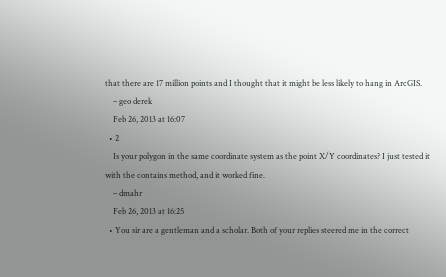that there are 17 million points and I thought that it might be less likely to hang in ArcGIS.
    – geo derek
    Feb 26, 2013 at 16:07
  • 2
    Is your polygon in the same coordinate system as the point X/Y coordinates? I just tested it with the contains method, and it worked fine.
    – dmahr
    Feb 26, 2013 at 16:25
  • You sir are a gentleman and a scholar. Both of your replies steered me in the correct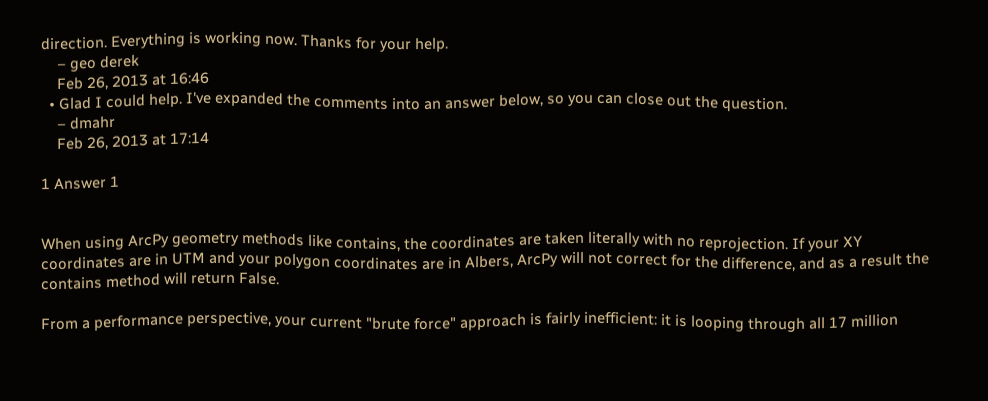direction. Everything is working now. Thanks for your help.
    – geo derek
    Feb 26, 2013 at 16:46
  • Glad I could help. I've expanded the comments into an answer below, so you can close out the question.
    – dmahr
    Feb 26, 2013 at 17:14

1 Answer 1


When using ArcPy geometry methods like contains, the coordinates are taken literally with no reprojection. If your XY coordinates are in UTM and your polygon coordinates are in Albers, ArcPy will not correct for the difference, and as a result the contains method will return False.

From a performance perspective, your current "brute force" approach is fairly inefficient: it is looping through all 17 million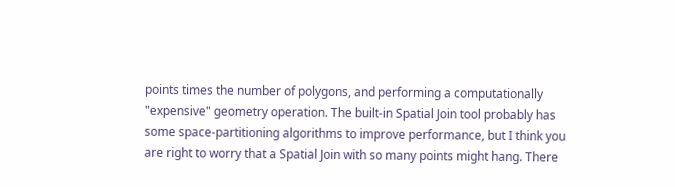points times the number of polygons, and performing a computationally "expensive" geometry operation. The built-in Spatial Join tool probably has some space-partitioning algorithms to improve performance, but I think you are right to worry that a Spatial Join with so many points might hang. There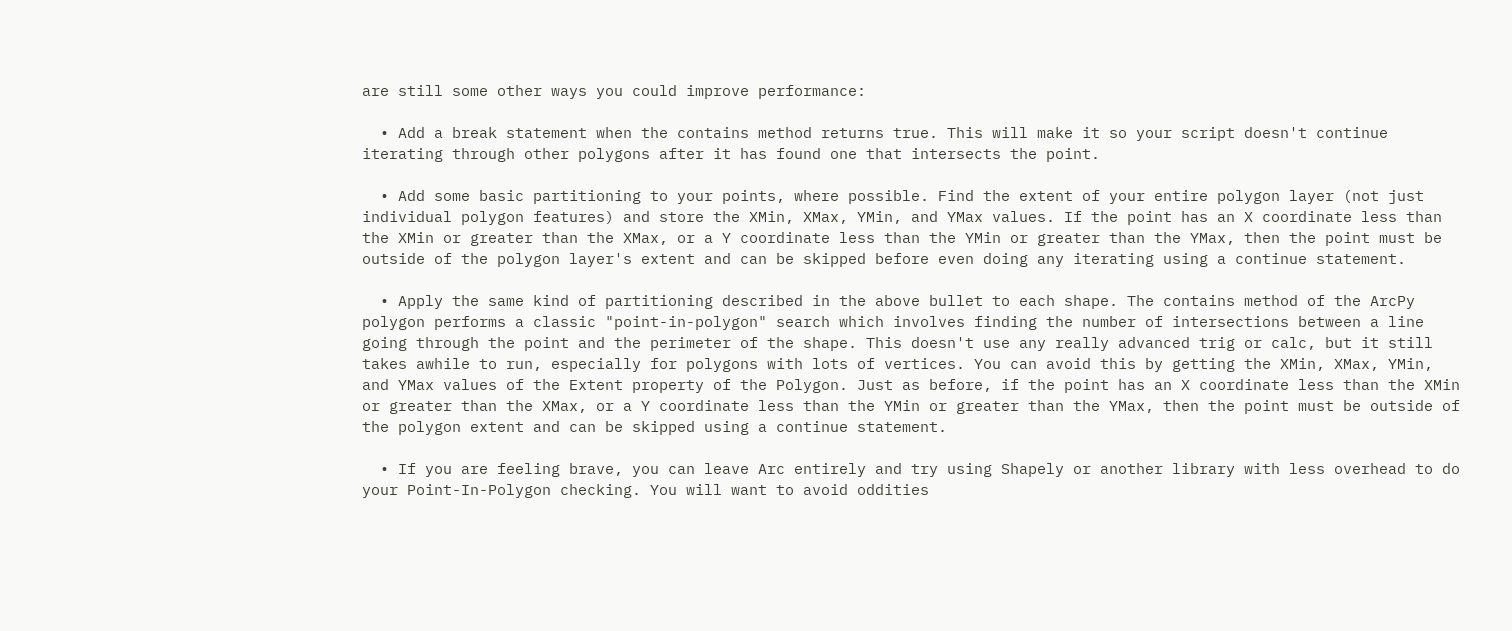are still some other ways you could improve performance:

  • Add a break statement when the contains method returns true. This will make it so your script doesn't continue iterating through other polygons after it has found one that intersects the point.

  • Add some basic partitioning to your points, where possible. Find the extent of your entire polygon layer (not just individual polygon features) and store the XMin, XMax, YMin, and YMax values. If the point has an X coordinate less than the XMin or greater than the XMax, or a Y coordinate less than the YMin or greater than the YMax, then the point must be outside of the polygon layer's extent and can be skipped before even doing any iterating using a continue statement.

  • Apply the same kind of partitioning described in the above bullet to each shape. The contains method of the ArcPy polygon performs a classic "point-in-polygon" search which involves finding the number of intersections between a line going through the point and the perimeter of the shape. This doesn't use any really advanced trig or calc, but it still takes awhile to run, especially for polygons with lots of vertices. You can avoid this by getting the XMin, XMax, YMin, and YMax values of the Extent property of the Polygon. Just as before, if the point has an X coordinate less than the XMin or greater than the XMax, or a Y coordinate less than the YMin or greater than the YMax, then the point must be outside of the polygon extent and can be skipped using a continue statement.

  • If you are feeling brave, you can leave Arc entirely and try using Shapely or another library with less overhead to do your Point-In-Polygon checking. You will want to avoid oddities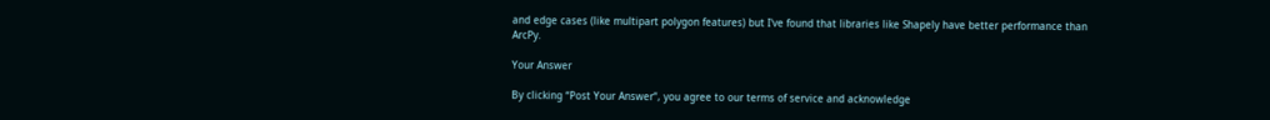and edge cases (like multipart polygon features) but I've found that libraries like Shapely have better performance than ArcPy.

Your Answer

By clicking “Post Your Answer”, you agree to our terms of service and acknowledge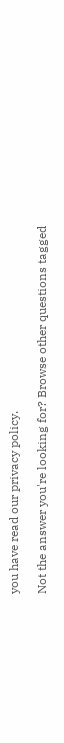you have read our privacy policy.

Not the answer you're looking for? Browse other questions tagged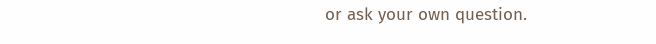or ask your own question.